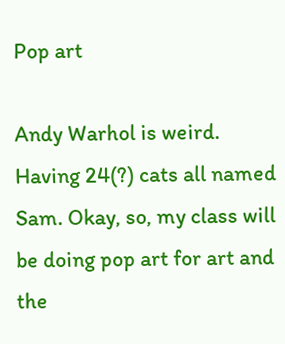Pop art

Andy Warhol is weird. Having 24(?) cats all named Sam. Okay, so, my class will be doing pop art for art and the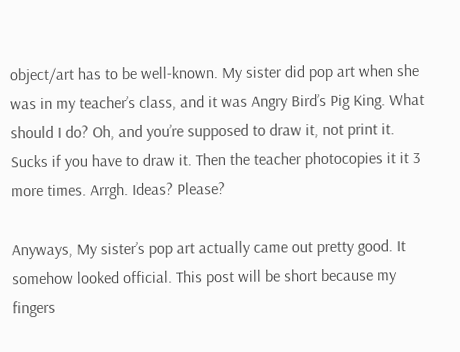object/art has to be well-known. My sister did pop art when she was in my teacher’s class, and it was Angry Bird’s Pig King. What should I do? Oh, and you’re supposed to draw it, not print it. Sucks if you have to draw it. Then the teacher photocopies it it 3 more times. Arrgh. Ideas? Please?

Anyways, My sister’s pop art actually came out pretty good. It somehow looked official. This post will be short because my fingers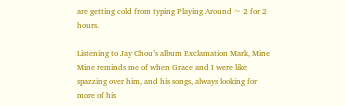are getting cold from typing Playing Around ~ 2 for 2 hours.

Listening to Jay Chou’s album Exclamation Mark, Mine Mine reminds me of when Grace and I were like spazzing over him, and his songs, always looking for more of his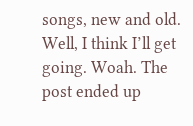songs, new and old. Well, I think I’ll get going. Woah. The post ended up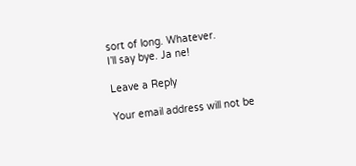sort of long. Whatever.
I’ll say bye. Ja ne!

Leave a Reply

Your email address will not be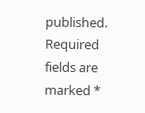published. Required fields are marked *